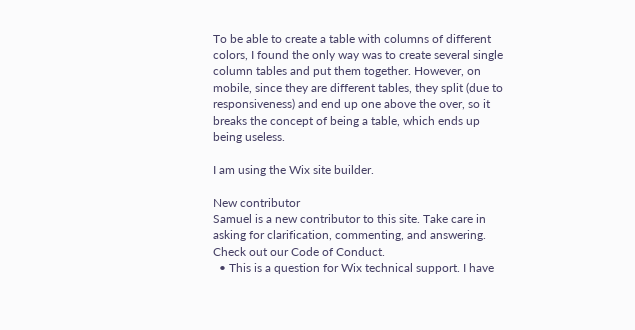To be able to create a table with columns of different colors, I found the only way was to create several single column tables and put them together. However, on mobile, since they are different tables, they split (due to responsiveness) and end up one above the over, so it breaks the concept of being a table, which ends up being useless.

I am using the Wix site builder.

New contributor
Samuel is a new contributor to this site. Take care in asking for clarification, commenting, and answering. Check out our Code of Conduct.
  • This is a question for Wix technical support. I have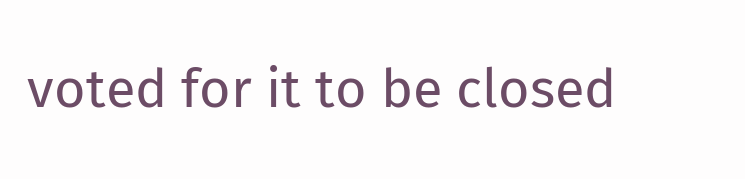voted for it to be closed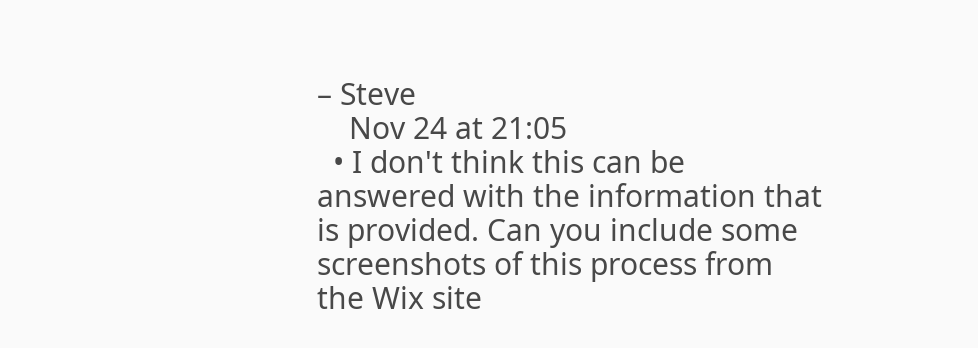– Steve
    Nov 24 at 21:05
  • I don't think this can be answered with the information that is provided. Can you include some screenshots of this process from the Wix site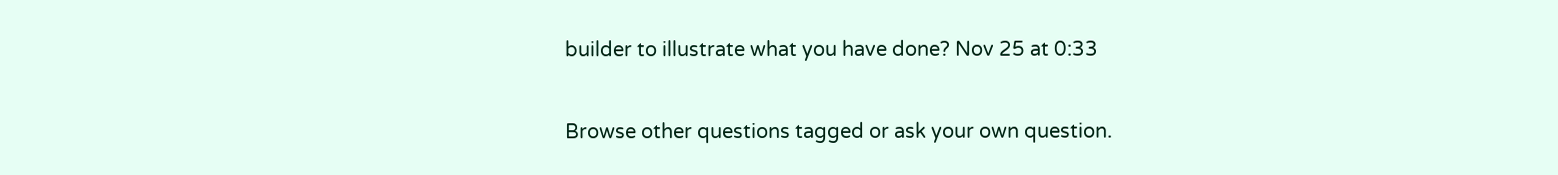builder to illustrate what you have done? Nov 25 at 0:33

Browse other questions tagged or ask your own question.